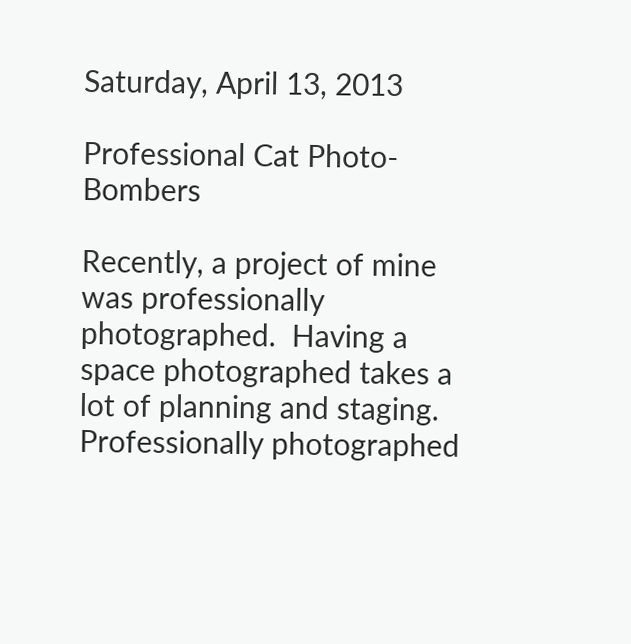Saturday, April 13, 2013

Professional Cat Photo-Bombers

Recently, a project of mine was professionally photographed.  Having a space photographed takes a lot of planning and staging.  Professionally photographed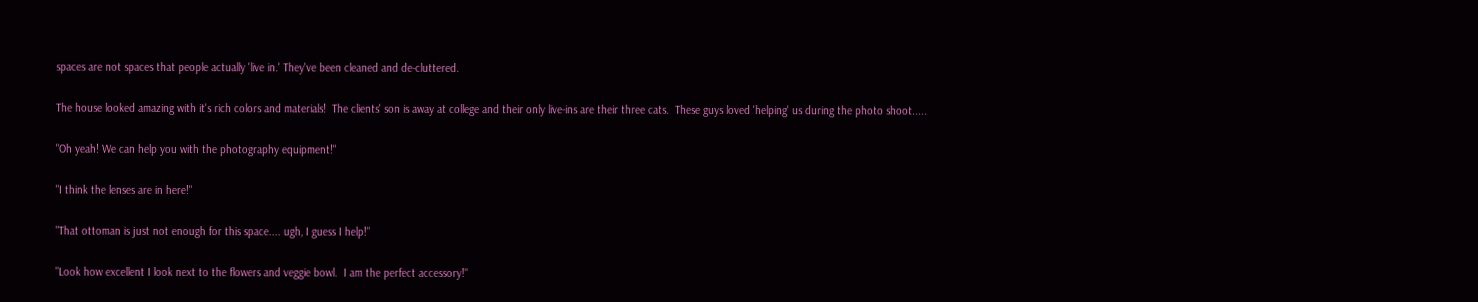spaces are not spaces that people actually 'live in.' They've been cleaned and de-cluttered.

The house looked amazing with it's rich colors and materials!  The clients' son is away at college and their only live-ins are their three cats.  These guys loved 'helping' us during the photo shoot.....

"Oh yeah! We can help you with the photography equipment!"

"I think the lenses are in here!"

"That ottoman is just not enough for this space.... ugh, I guess I help!"

"Look how excellent I look next to the flowers and veggie bowl.  I am the perfect accessory!"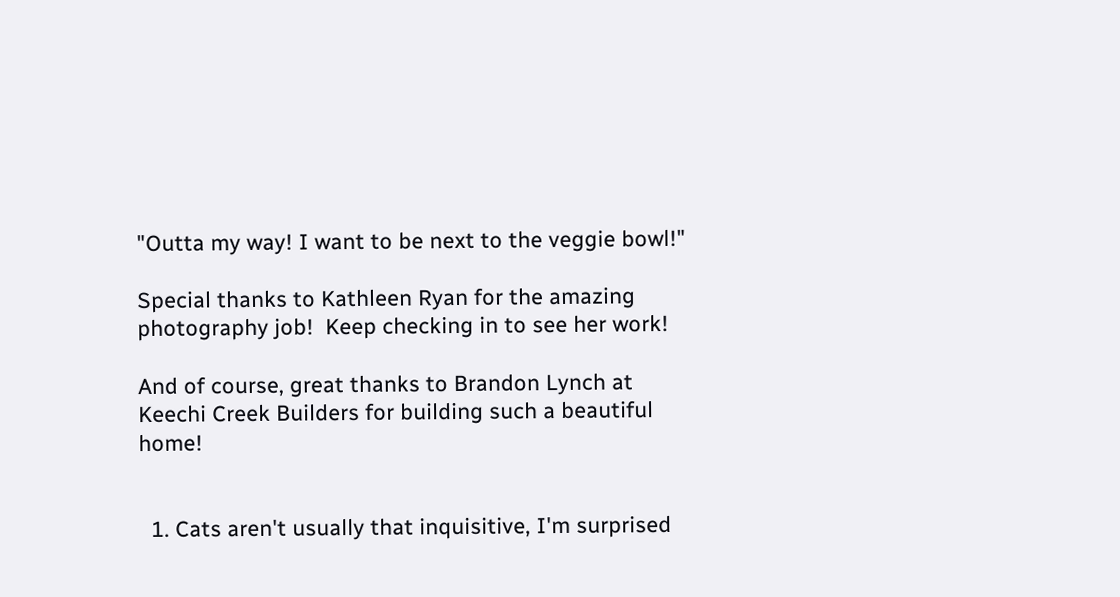"Outta my way! I want to be next to the veggie bowl!"

Special thanks to Kathleen Ryan for the amazing photography job!  Keep checking in to see her work!

And of course, great thanks to Brandon Lynch at Keechi Creek Builders for building such a beautiful home!


  1. Cats aren't usually that inquisitive, I'm surprised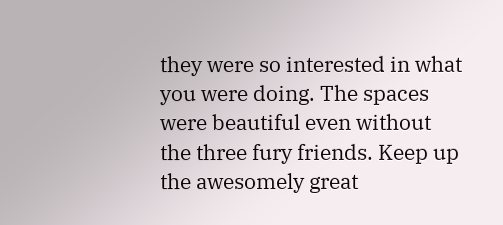they were so interested in what you were doing. The spaces were beautiful even without the three fury friends. Keep up the awesomely great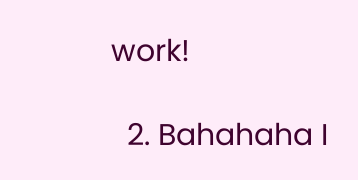work!

  2. Bahahaha I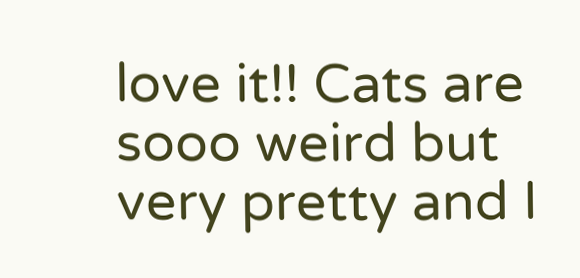love it!! Cats are sooo weird but very pretty and I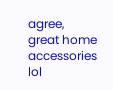agree, great home accessories lol